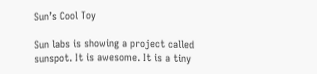Sun’s Cool Toy

Sun labs is showing a project called sunspot. It is awesome. It is a tiny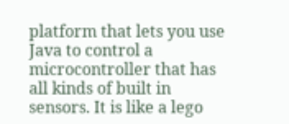platform that lets you use Java to control a microcontroller that has all kinds of built in sensors. It is like a lego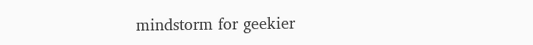mindstorm for geekier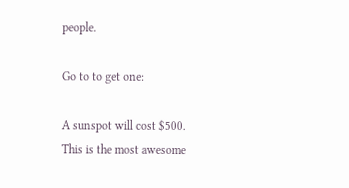people.

Go to to get one:

A sunspot will cost $500. This is the most awesome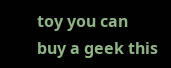toy you can buy a geek this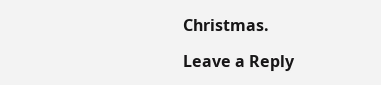Christmas.

Leave a Reply